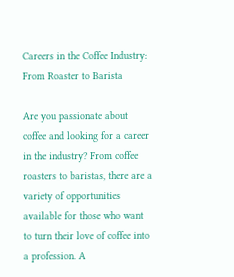Careers in the Coffee Industry: From Roaster to Barista

Are you passionate about coffee and looking for a career in the industry? From coffee roasters to baristas, there are a variety of opportunities available for those who want to turn their love of coffee into a profession. A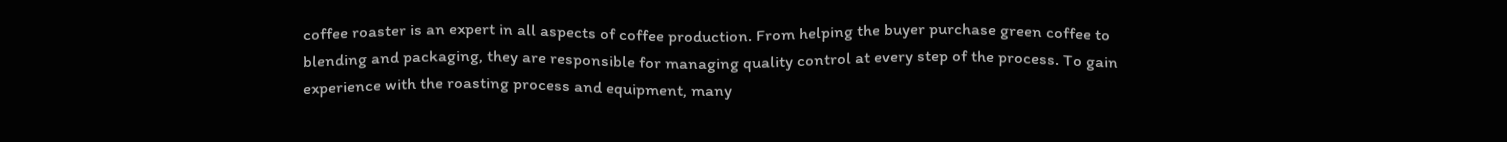coffee roaster is an expert in all aspects of coffee production. From helping the buyer purchase green coffee to blending and packaging, they are responsible for managing quality control at every step of the process. To gain experience with the roasting process and equipment, many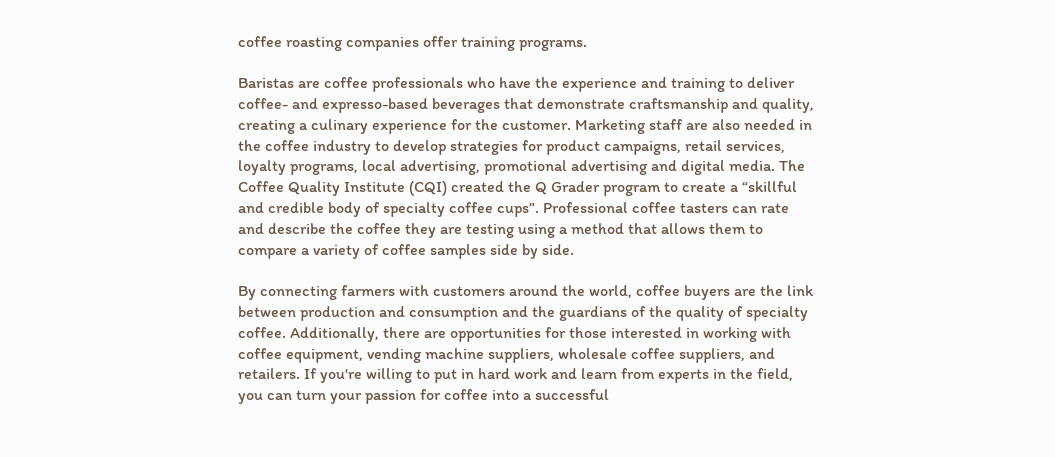coffee roasting companies offer training programs.

Baristas are coffee professionals who have the experience and training to deliver coffee- and expresso-based beverages that demonstrate craftsmanship and quality, creating a culinary experience for the customer. Marketing staff are also needed in the coffee industry to develop strategies for product campaigns, retail services, loyalty programs, local advertising, promotional advertising and digital media. The Coffee Quality Institute (CQI) created the Q Grader program to create a “skillful and credible body of specialty coffee cups”. Professional coffee tasters can rate and describe the coffee they are testing using a method that allows them to compare a variety of coffee samples side by side.

By connecting farmers with customers around the world, coffee buyers are the link between production and consumption and the guardians of the quality of specialty coffee. Additionally, there are opportunities for those interested in working with coffee equipment, vending machine suppliers, wholesale coffee suppliers, and retailers. If you're willing to put in hard work and learn from experts in the field, you can turn your passion for coffee into a successful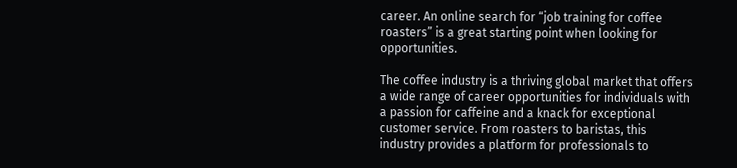career. An online search for “job training for coffee roasters” is a great starting point when looking for opportunities.

The coffee industry is a thriving global market that offers a wide range of career opportunities for individuals with a passion for caffeine and a knack for exceptional customer service. From roasters to baristas, this industry provides a platform for professionals to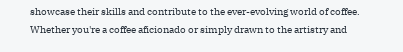showcase their skills and contribute to the ever-evolving world of coffee. Whether you're a coffee aficionado or simply drawn to the artistry and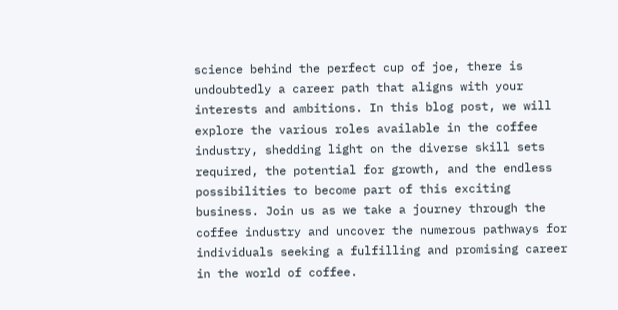science behind the perfect cup of joe, there is undoubtedly a career path that aligns with your interests and ambitions. In this blog post, we will explore the various roles available in the coffee industry, shedding light on the diverse skill sets required, the potential for growth, and the endless possibilities to become part of this exciting business. Join us as we take a journey through the coffee industry and uncover the numerous pathways for individuals seeking a fulfilling and promising career in the world of coffee.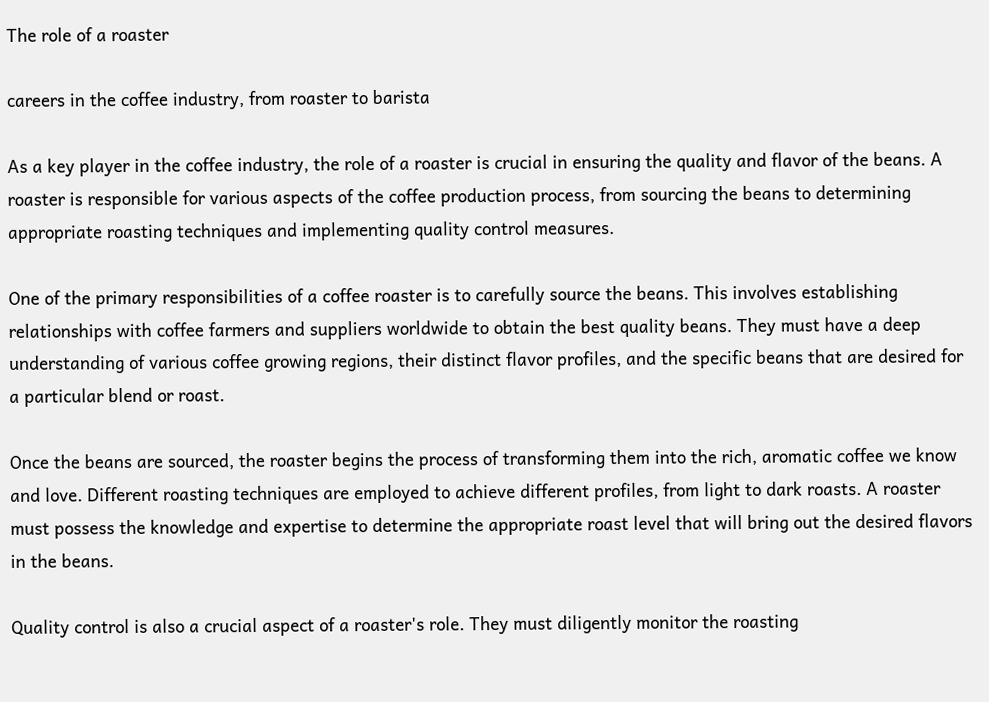The role of a roaster

careers in the coffee industry, from roaster to barista

As a key player in the coffee industry, the role of a roaster is crucial in ensuring the quality and flavor of the beans. A roaster is responsible for various aspects of the coffee production process, from sourcing the beans to determining appropriate roasting techniques and implementing quality control measures.

One of the primary responsibilities of a coffee roaster is to carefully source the beans. This involves establishing relationships with coffee farmers and suppliers worldwide to obtain the best quality beans. They must have a deep understanding of various coffee growing regions, their distinct flavor profiles, and the specific beans that are desired for a particular blend or roast.

Once the beans are sourced, the roaster begins the process of transforming them into the rich, aromatic coffee we know and love. Different roasting techniques are employed to achieve different profiles, from light to dark roasts. A roaster must possess the knowledge and expertise to determine the appropriate roast level that will bring out the desired flavors in the beans.

Quality control is also a crucial aspect of a roaster's role. They must diligently monitor the roasting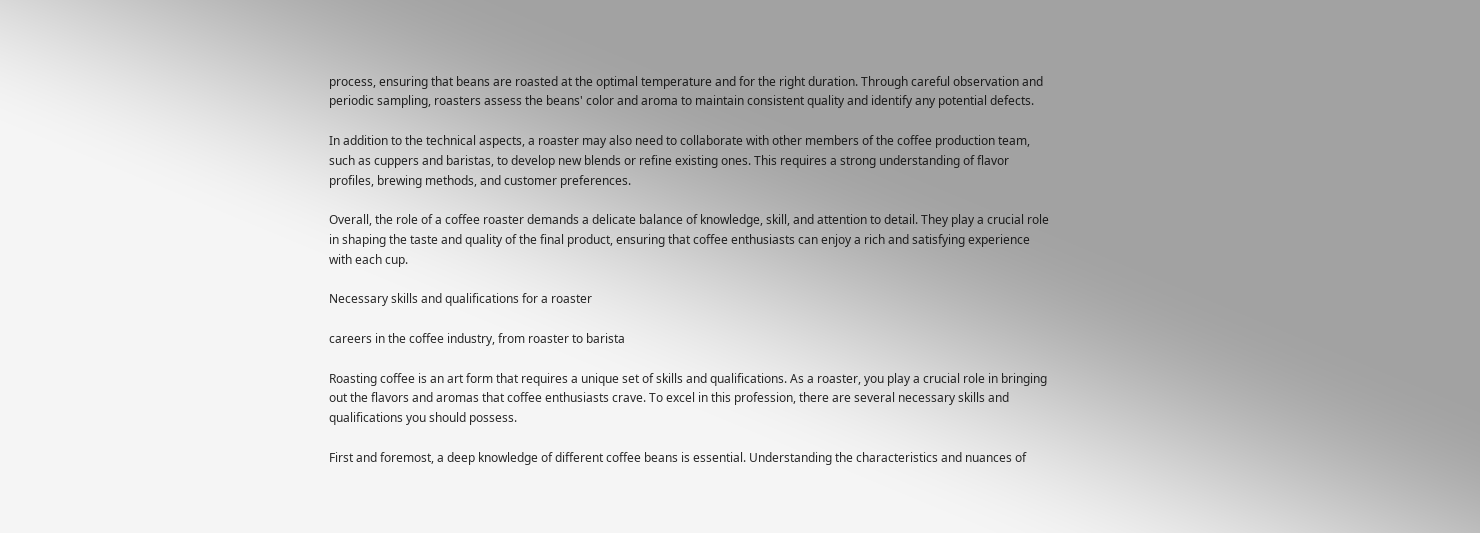process, ensuring that beans are roasted at the optimal temperature and for the right duration. Through careful observation and periodic sampling, roasters assess the beans' color and aroma to maintain consistent quality and identify any potential defects.

In addition to the technical aspects, a roaster may also need to collaborate with other members of the coffee production team, such as cuppers and baristas, to develop new blends or refine existing ones. This requires a strong understanding of flavor profiles, brewing methods, and customer preferences.

Overall, the role of a coffee roaster demands a delicate balance of knowledge, skill, and attention to detail. They play a crucial role in shaping the taste and quality of the final product, ensuring that coffee enthusiasts can enjoy a rich and satisfying experience with each cup.

Necessary skills and qualifications for a roaster

careers in the coffee industry, from roaster to barista

Roasting coffee is an art form that requires a unique set of skills and qualifications. As a roaster, you play a crucial role in bringing out the flavors and aromas that coffee enthusiasts crave. To excel in this profession, there are several necessary skills and qualifications you should possess.

First and foremost, a deep knowledge of different coffee beans is essential. Understanding the characteristics and nuances of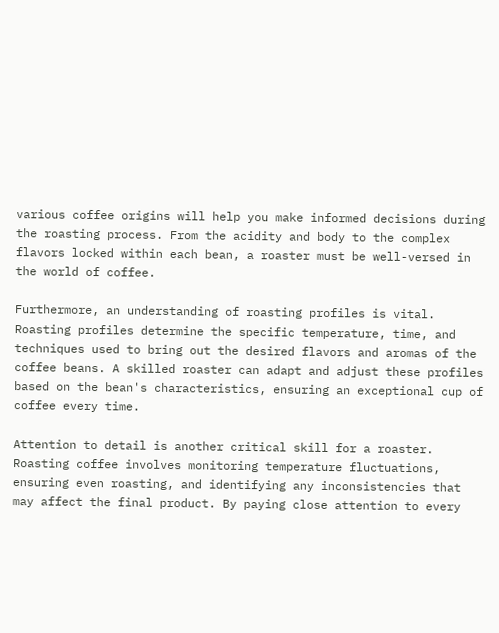various coffee origins will help you make informed decisions during the roasting process. From the acidity and body to the complex flavors locked within each bean, a roaster must be well-versed in the world of coffee.

Furthermore, an understanding of roasting profiles is vital. Roasting profiles determine the specific temperature, time, and techniques used to bring out the desired flavors and aromas of the coffee beans. A skilled roaster can adapt and adjust these profiles based on the bean's characteristics, ensuring an exceptional cup of coffee every time.

Attention to detail is another critical skill for a roaster. Roasting coffee involves monitoring temperature fluctuations, ensuring even roasting, and identifying any inconsistencies that may affect the final product. By paying close attention to every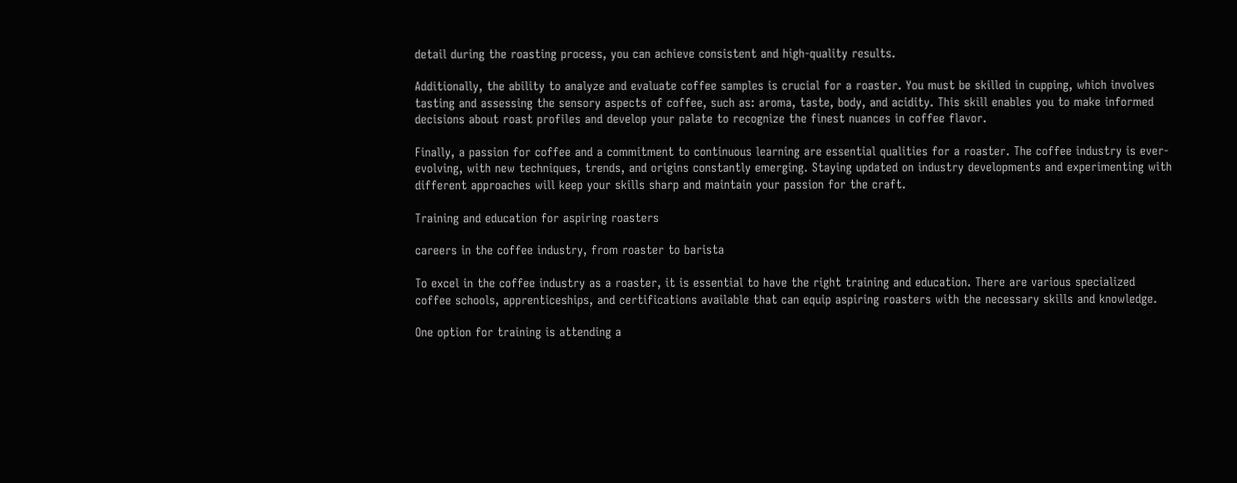detail during the roasting process, you can achieve consistent and high-quality results.

Additionally, the ability to analyze and evaluate coffee samples is crucial for a roaster. You must be skilled in cupping, which involves tasting and assessing the sensory aspects of coffee, such as: aroma, taste, body, and acidity. This skill enables you to make informed decisions about roast profiles and develop your palate to recognize the finest nuances in coffee flavor.

Finally, a passion for coffee and a commitment to continuous learning are essential qualities for a roaster. The coffee industry is ever-evolving, with new techniques, trends, and origins constantly emerging. Staying updated on industry developments and experimenting with different approaches will keep your skills sharp and maintain your passion for the craft.

Training and education for aspiring roasters

careers in the coffee industry, from roaster to barista

To excel in the coffee industry as a roaster, it is essential to have the right training and education. There are various specialized coffee schools, apprenticeships, and certifications available that can equip aspiring roasters with the necessary skills and knowledge.

One option for training is attending a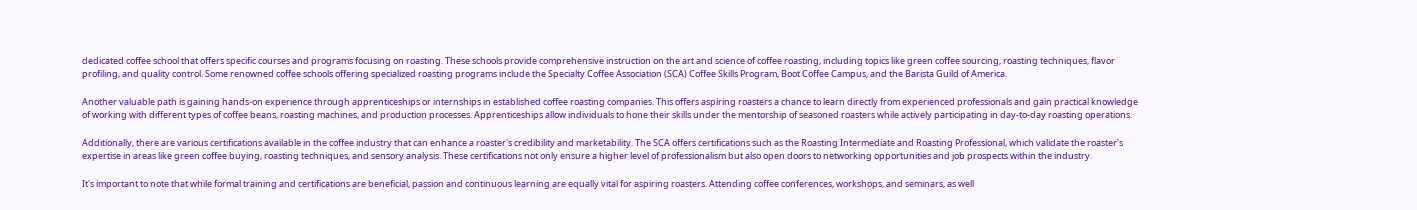dedicated coffee school that offers specific courses and programs focusing on roasting. These schools provide comprehensive instruction on the art and science of coffee roasting, including topics like green coffee sourcing, roasting techniques, flavor profiling, and quality control. Some renowned coffee schools offering specialized roasting programs include the Specialty Coffee Association (SCA) Coffee Skills Program, Boot Coffee Campus, and the Barista Guild of America.

Another valuable path is gaining hands-on experience through apprenticeships or internships in established coffee roasting companies. This offers aspiring roasters a chance to learn directly from experienced professionals and gain practical knowledge of working with different types of coffee beans, roasting machines, and production processes. Apprenticeships allow individuals to hone their skills under the mentorship of seasoned roasters while actively participating in day-to-day roasting operations.

Additionally, there are various certifications available in the coffee industry that can enhance a roaster's credibility and marketability. The SCA offers certifications such as the Roasting Intermediate and Roasting Professional, which validate the roaster's expertise in areas like green coffee buying, roasting techniques, and sensory analysis. These certifications not only ensure a higher level of professionalism but also open doors to networking opportunities and job prospects within the industry.

It's important to note that while formal training and certifications are beneficial, passion and continuous learning are equally vital for aspiring roasters. Attending coffee conferences, workshops, and seminars, as well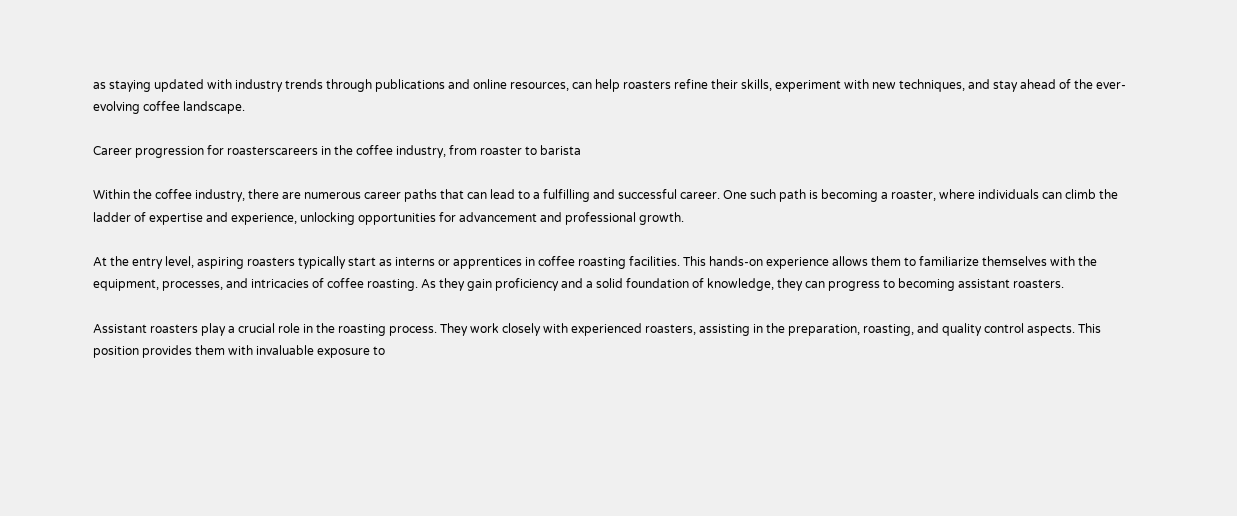as staying updated with industry trends through publications and online resources, can help roasters refine their skills, experiment with new techniques, and stay ahead of the ever-evolving coffee landscape.

Career progression for roasterscareers in the coffee industry, from roaster to barista

Within the coffee industry, there are numerous career paths that can lead to a fulfilling and successful career. One such path is becoming a roaster, where individuals can climb the ladder of expertise and experience, unlocking opportunities for advancement and professional growth.

At the entry level, aspiring roasters typically start as interns or apprentices in coffee roasting facilities. This hands-on experience allows them to familiarize themselves with the equipment, processes, and intricacies of coffee roasting. As they gain proficiency and a solid foundation of knowledge, they can progress to becoming assistant roasters.

Assistant roasters play a crucial role in the roasting process. They work closely with experienced roasters, assisting in the preparation, roasting, and quality control aspects. This position provides them with invaluable exposure to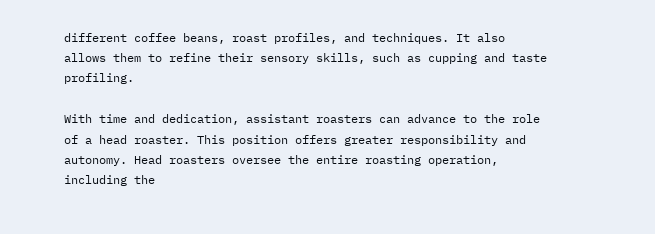different coffee beans, roast profiles, and techniques. It also allows them to refine their sensory skills, such as cupping and taste profiling.

With time and dedication, assistant roasters can advance to the role of a head roaster. This position offers greater responsibility and autonomy. Head roasters oversee the entire roasting operation, including the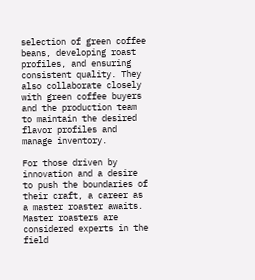selection of green coffee beans, developing roast profiles, and ensuring consistent quality. They also collaborate closely with green coffee buyers and the production team to maintain the desired flavor profiles and manage inventory.

For those driven by innovation and a desire to push the boundaries of their craft, a career as a master roaster awaits. Master roasters are considered experts in the field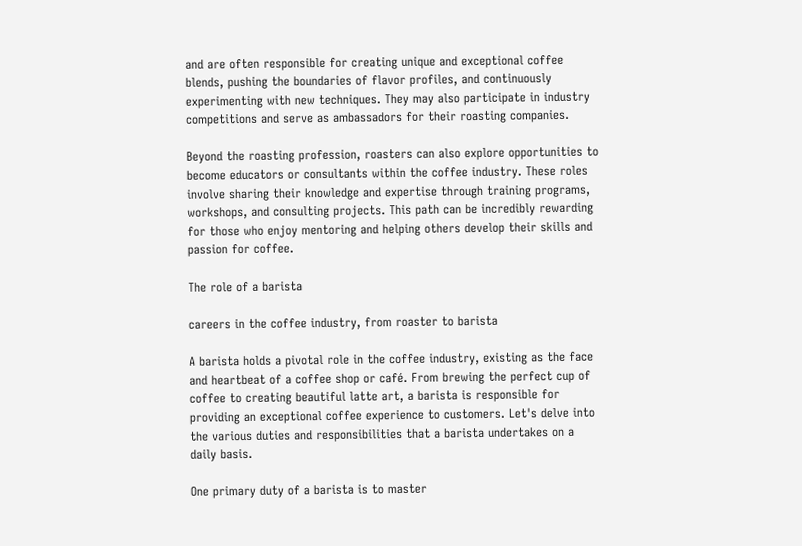and are often responsible for creating unique and exceptional coffee blends, pushing the boundaries of flavor profiles, and continuously experimenting with new techniques. They may also participate in industry competitions and serve as ambassadors for their roasting companies.

Beyond the roasting profession, roasters can also explore opportunities to become educators or consultants within the coffee industry. These roles involve sharing their knowledge and expertise through training programs, workshops, and consulting projects. This path can be incredibly rewarding for those who enjoy mentoring and helping others develop their skills and passion for coffee.

The role of a barista

careers in the coffee industry, from roaster to barista

A barista holds a pivotal role in the coffee industry, existing as the face and heartbeat of a coffee shop or café. From brewing the perfect cup of coffee to creating beautiful latte art, a barista is responsible for providing an exceptional coffee experience to customers. Let's delve into the various duties and responsibilities that a barista undertakes on a daily basis.

One primary duty of a barista is to master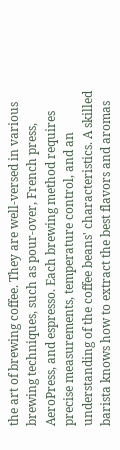the art of brewing coffee. They are well-versed in various brewing techniques, such as pour-over, French press, AeroPress, and espresso. Each brewing method requires precise measurements, temperature control, and an understanding of the coffee beans' characteristics. A skilled barista knows how to extract the best flavors and aromas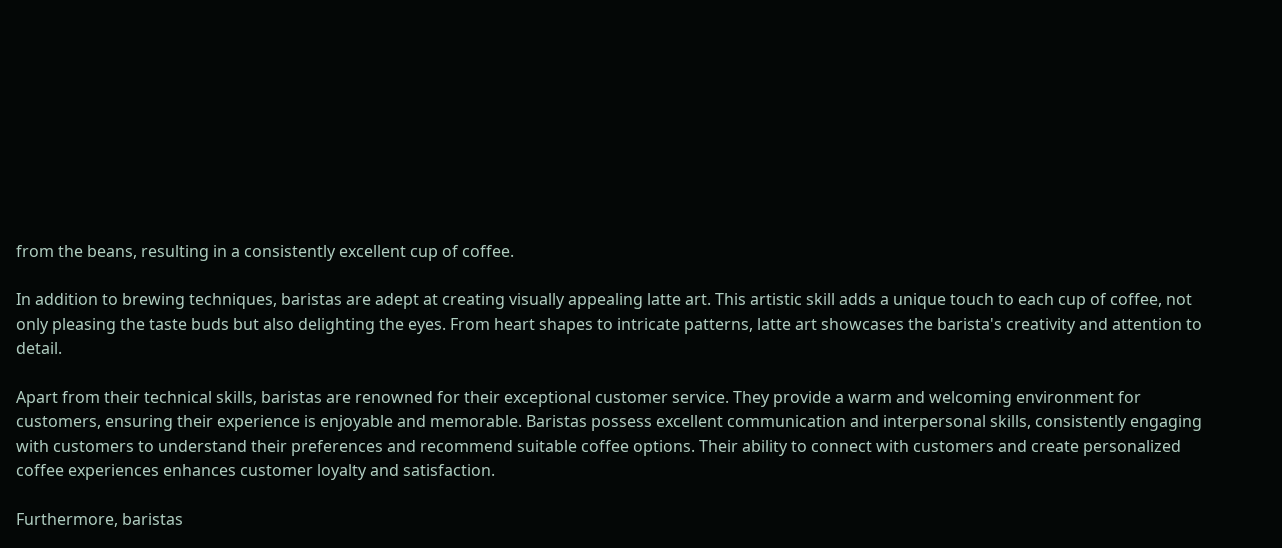from the beans, resulting in a consistently excellent cup of coffee.

In addition to brewing techniques, baristas are adept at creating visually appealing latte art. This artistic skill adds a unique touch to each cup of coffee, not only pleasing the taste buds but also delighting the eyes. From heart shapes to intricate patterns, latte art showcases the barista's creativity and attention to detail.

Apart from their technical skills, baristas are renowned for their exceptional customer service. They provide a warm and welcoming environment for customers, ensuring their experience is enjoyable and memorable. Baristas possess excellent communication and interpersonal skills, consistently engaging with customers to understand their preferences and recommend suitable coffee options. Their ability to connect with customers and create personalized coffee experiences enhances customer loyalty and satisfaction.

Furthermore, baristas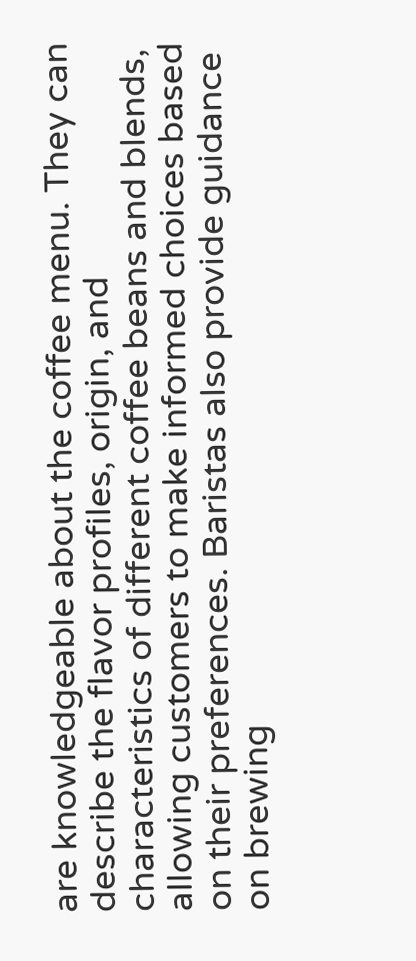are knowledgeable about the coffee menu. They can describe the flavor profiles, origin, and characteristics of different coffee beans and blends, allowing customers to make informed choices based on their preferences. Baristas also provide guidance on brewing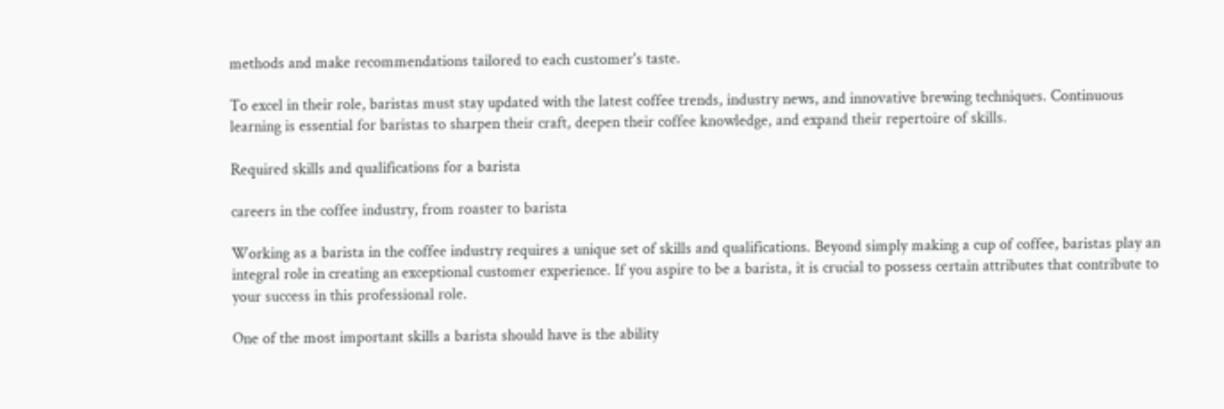methods and make recommendations tailored to each customer's taste.

To excel in their role, baristas must stay updated with the latest coffee trends, industry news, and innovative brewing techniques. Continuous learning is essential for baristas to sharpen their craft, deepen their coffee knowledge, and expand their repertoire of skills.

Required skills and qualifications for a barista

careers in the coffee industry, from roaster to barista

Working as a barista in the coffee industry requires a unique set of skills and qualifications. Beyond simply making a cup of coffee, baristas play an integral role in creating an exceptional customer experience. If you aspire to be a barista, it is crucial to possess certain attributes that contribute to your success in this professional role.

One of the most important skills a barista should have is the ability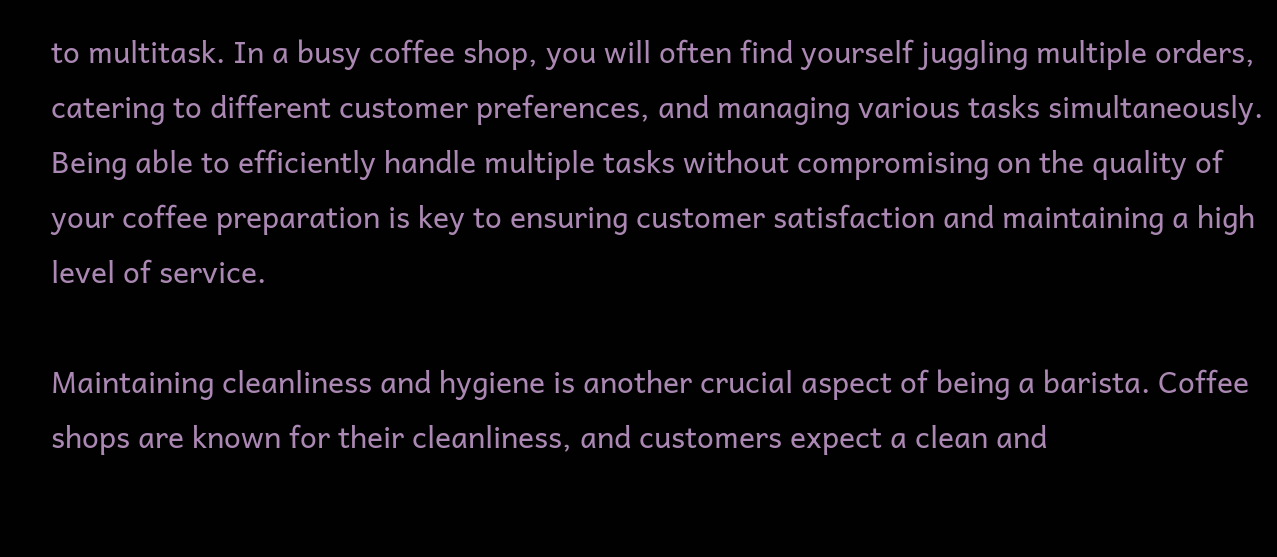to multitask. In a busy coffee shop, you will often find yourself juggling multiple orders, catering to different customer preferences, and managing various tasks simultaneously. Being able to efficiently handle multiple tasks without compromising on the quality of your coffee preparation is key to ensuring customer satisfaction and maintaining a high level of service.

Maintaining cleanliness and hygiene is another crucial aspect of being a barista. Coffee shops are known for their cleanliness, and customers expect a clean and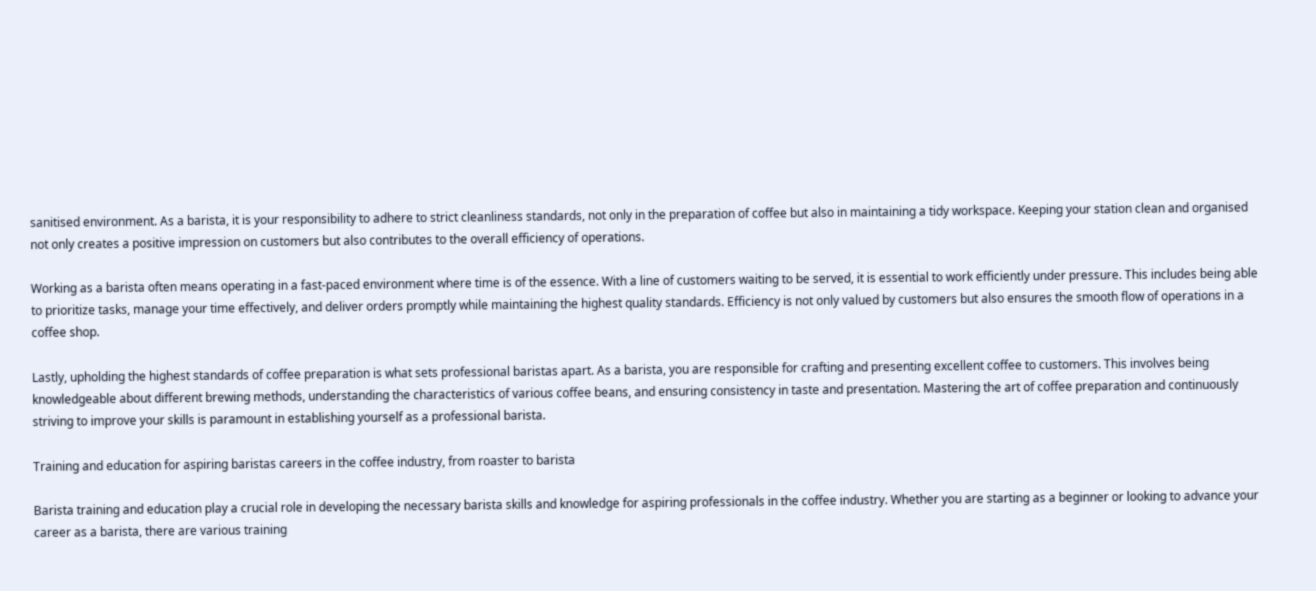sanitised environment. As a barista, it is your responsibility to adhere to strict cleanliness standards, not only in the preparation of coffee but also in maintaining a tidy workspace. Keeping your station clean and organised not only creates a positive impression on customers but also contributes to the overall efficiency of operations.

Working as a barista often means operating in a fast-paced environment where time is of the essence. With a line of customers waiting to be served, it is essential to work efficiently under pressure. This includes being able to prioritize tasks, manage your time effectively, and deliver orders promptly while maintaining the highest quality standards. Efficiency is not only valued by customers but also ensures the smooth flow of operations in a coffee shop.

Lastly, upholding the highest standards of coffee preparation is what sets professional baristas apart. As a barista, you are responsible for crafting and presenting excellent coffee to customers. This involves being knowledgeable about different brewing methods, understanding the characteristics of various coffee beans, and ensuring consistency in taste and presentation. Mastering the art of coffee preparation and continuously striving to improve your skills is paramount in establishing yourself as a professional barista.

Training and education for aspiring baristas careers in the coffee industry, from roaster to barista

Barista training and education play a crucial role in developing the necessary barista skills and knowledge for aspiring professionals in the coffee industry. Whether you are starting as a beginner or looking to advance your career as a barista, there are various training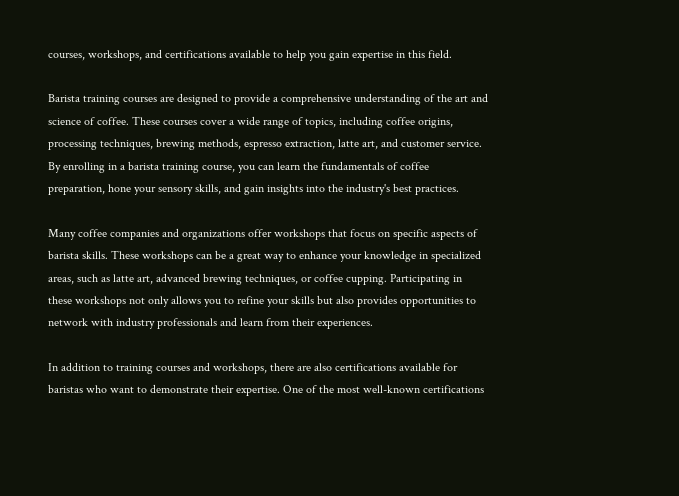courses, workshops, and certifications available to help you gain expertise in this field.

Barista training courses are designed to provide a comprehensive understanding of the art and science of coffee. These courses cover a wide range of topics, including coffee origins, processing techniques, brewing methods, espresso extraction, latte art, and customer service. By enrolling in a barista training course, you can learn the fundamentals of coffee preparation, hone your sensory skills, and gain insights into the industry's best practices.

Many coffee companies and organizations offer workshops that focus on specific aspects of barista skills. These workshops can be a great way to enhance your knowledge in specialized areas, such as latte art, advanced brewing techniques, or coffee cupping. Participating in these workshops not only allows you to refine your skills but also provides opportunities to network with industry professionals and learn from their experiences.

In addition to training courses and workshops, there are also certifications available for baristas who want to demonstrate their expertise. One of the most well-known certifications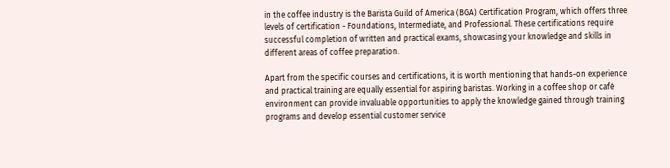in the coffee industry is the Barista Guild of America (BGA) Certification Program, which offers three levels of certification - Foundations, Intermediate, and Professional. These certifications require successful completion of written and practical exams, showcasing your knowledge and skills in different areas of coffee preparation.

Apart from the specific courses and certifications, it is worth mentioning that hands-on experience and practical training are equally essential for aspiring baristas. Working in a coffee shop or café environment can provide invaluable opportunities to apply the knowledge gained through training programs and develop essential customer service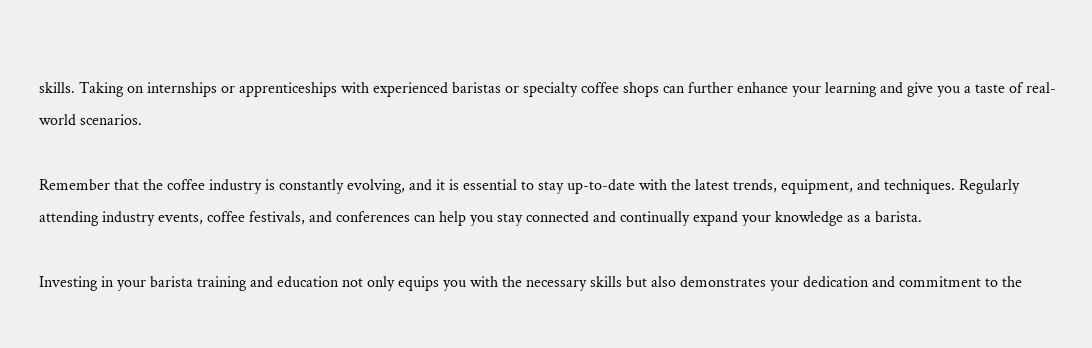skills. Taking on internships or apprenticeships with experienced baristas or specialty coffee shops can further enhance your learning and give you a taste of real-world scenarios.

Remember that the coffee industry is constantly evolving, and it is essential to stay up-to-date with the latest trends, equipment, and techniques. Regularly attending industry events, coffee festivals, and conferences can help you stay connected and continually expand your knowledge as a barista.

Investing in your barista training and education not only equips you with the necessary skills but also demonstrates your dedication and commitment to the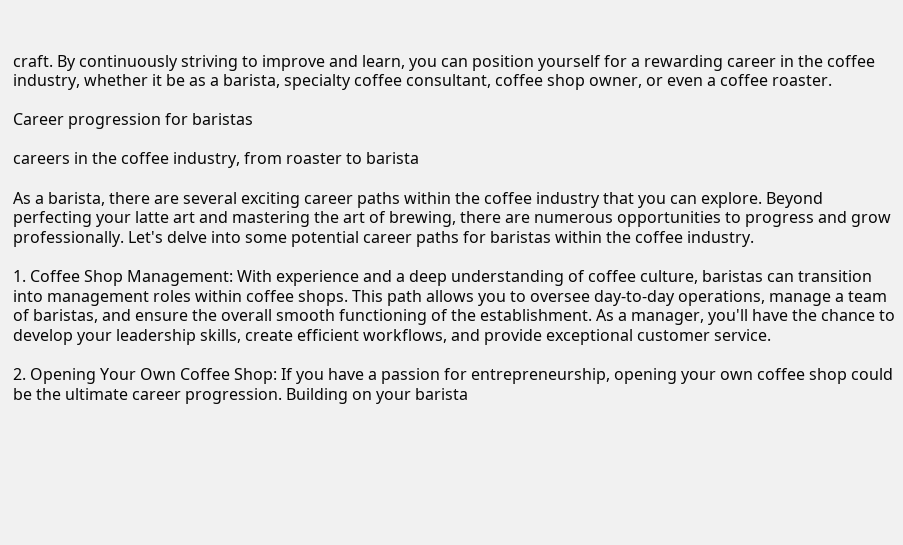craft. By continuously striving to improve and learn, you can position yourself for a rewarding career in the coffee industry, whether it be as a barista, specialty coffee consultant, coffee shop owner, or even a coffee roaster.

Career progression for baristas

careers in the coffee industry, from roaster to barista

As a barista, there are several exciting career paths within the coffee industry that you can explore. Beyond perfecting your latte art and mastering the art of brewing, there are numerous opportunities to progress and grow professionally. Let's delve into some potential career paths for baristas within the coffee industry.

1. Coffee Shop Management: With experience and a deep understanding of coffee culture, baristas can transition into management roles within coffee shops. This path allows you to oversee day-to-day operations, manage a team of baristas, and ensure the overall smooth functioning of the establishment. As a manager, you'll have the chance to develop your leadership skills, create efficient workflows, and provide exceptional customer service.

2. Opening Your Own Coffee Shop: If you have a passion for entrepreneurship, opening your own coffee shop could be the ultimate career progression. Building on your barista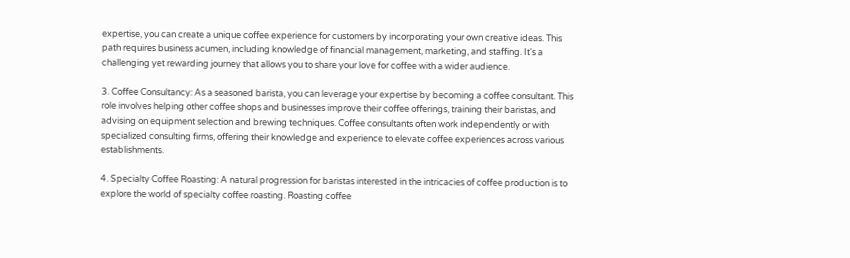expertise, you can create a unique coffee experience for customers by incorporating your own creative ideas. This path requires business acumen, including knowledge of financial management, marketing, and staffing. It's a challenging yet rewarding journey that allows you to share your love for coffee with a wider audience.

3. Coffee Consultancy: As a seasoned barista, you can leverage your expertise by becoming a coffee consultant. This role involves helping other coffee shops and businesses improve their coffee offerings, training their baristas, and advising on equipment selection and brewing techniques. Coffee consultants often work independently or with specialized consulting firms, offering their knowledge and experience to elevate coffee experiences across various establishments.

4. Specialty Coffee Roasting: A natural progression for baristas interested in the intricacies of coffee production is to explore the world of specialty coffee roasting. Roasting coffee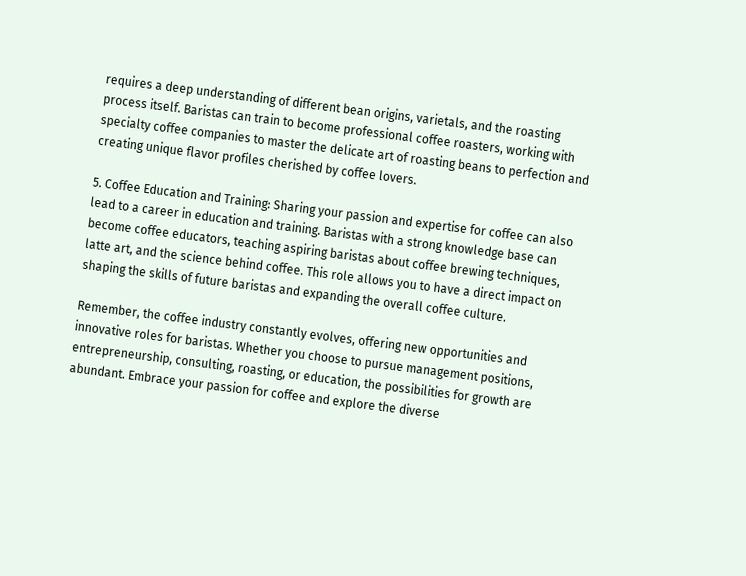requires a deep understanding of different bean origins, varietals, and the roasting process itself. Baristas can train to become professional coffee roasters, working with specialty coffee companies to master the delicate art of roasting beans to perfection and creating unique flavor profiles cherished by coffee lovers.

5. Coffee Education and Training: Sharing your passion and expertise for coffee can also lead to a career in education and training. Baristas with a strong knowledge base can become coffee educators, teaching aspiring baristas about coffee brewing techniques, latte art, and the science behind coffee. This role allows you to have a direct impact on shaping the skills of future baristas and expanding the overall coffee culture.

Remember, the coffee industry constantly evolves, offering new opportunities and innovative roles for baristas. Whether you choose to pursue management positions, entrepreneurship, consulting, roasting, or education, the possibilities for growth are abundant. Embrace your passion for coffee and explore the diverse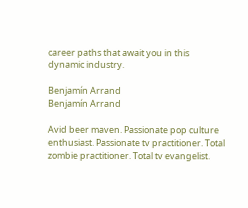career paths that await you in this dynamic industry.

Benjamín Arrand
Benjamín Arrand

Avid beer maven. Passionate pop culture enthusiast. Passionate tv practitioner. Total zombie practitioner. Total tv evangelist.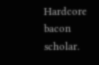Hardcore bacon scholar.